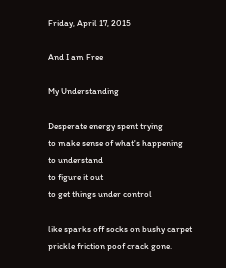Friday, April 17, 2015

And I am Free

My Understanding

Desperate energy spent trying
to make sense of what's happening
to understand
to figure it out
to get things under control

like sparks off socks on bushy carpet
prickle friction poof crack gone.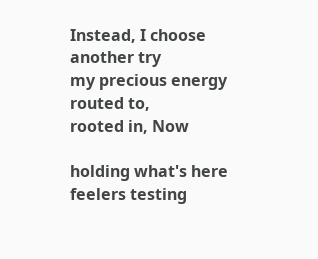Instead, I choose another try
my precious energy routed to,
rooted in, Now

holding what's here
feelers testing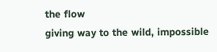the flow
giving way to the wild, impossible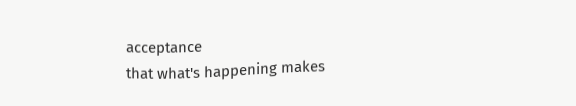acceptance
that what's happening makes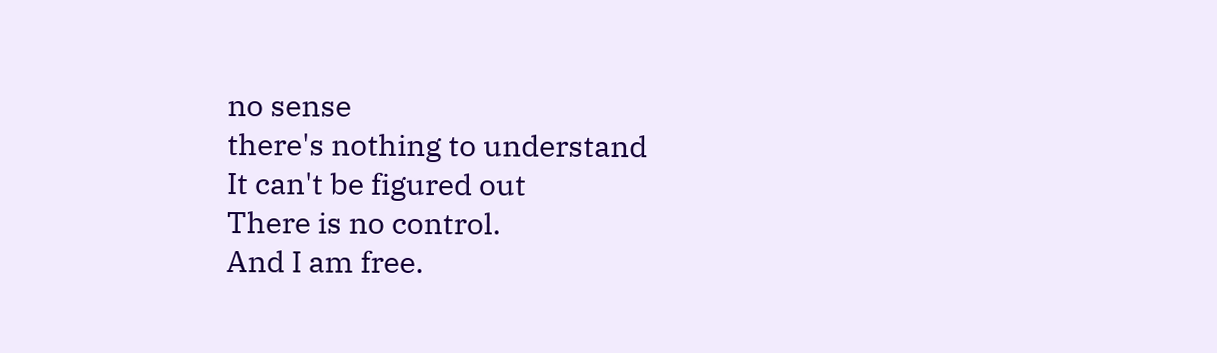no sense
there's nothing to understand
It can't be figured out
There is no control.
And I am free.